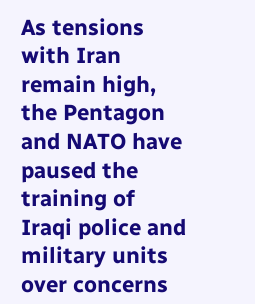As tensions with Iran remain high, the Pentagon and NATO have paused the training of Iraqi police and military units over concerns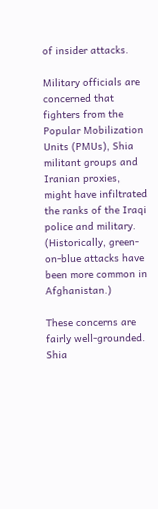of insider attacks.

Military officials are concerned that fighters from the Popular Mobilization Units (PMUs), Shia militant groups and Iranian proxies, might have infiltrated the ranks of the Iraqi police and military. (Historically, green-on-blue attacks have been more common in Afghanistan.)

These concerns are fairly well-grounded. Shia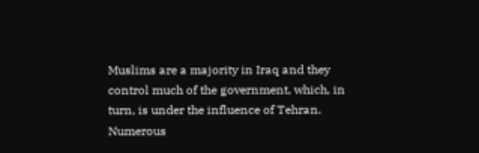Muslims are a majority in Iraq and they control much of the government, which, in turn, is under the influence of Tehran. Numerous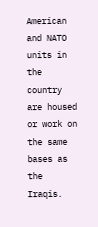American and NATO units in the country are housed or work on the same bases as the Iraqis.